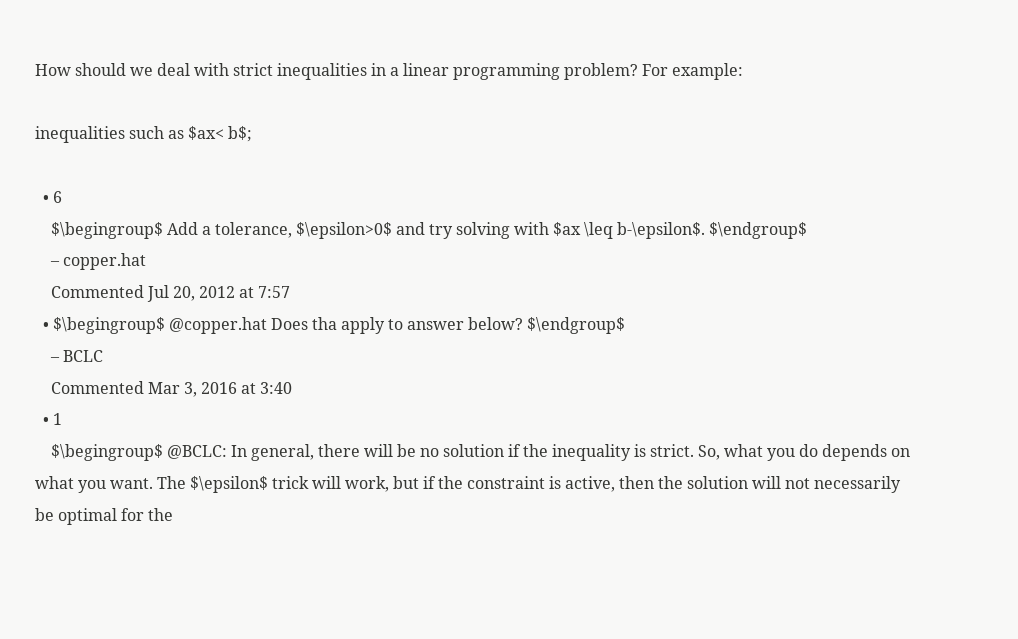How should we deal with strict inequalities in a linear programming problem? For example:

inequalities such as $ax< b$;

  • 6
    $\begingroup$ Add a tolerance, $\epsilon>0$ and try solving with $ax \leq b-\epsilon$. $\endgroup$
    – copper.hat
    Commented Jul 20, 2012 at 7:57
  • $\begingroup$ @copper.hat Does tha apply to answer below? $\endgroup$
    – BCLC
    Commented Mar 3, 2016 at 3:40
  • 1
    $\begingroup$ @BCLC: In general, there will be no solution if the inequality is strict. So, what you do depends on what you want. The $\epsilon$ trick will work, but if the constraint is active, then the solution will not necessarily be optimal for the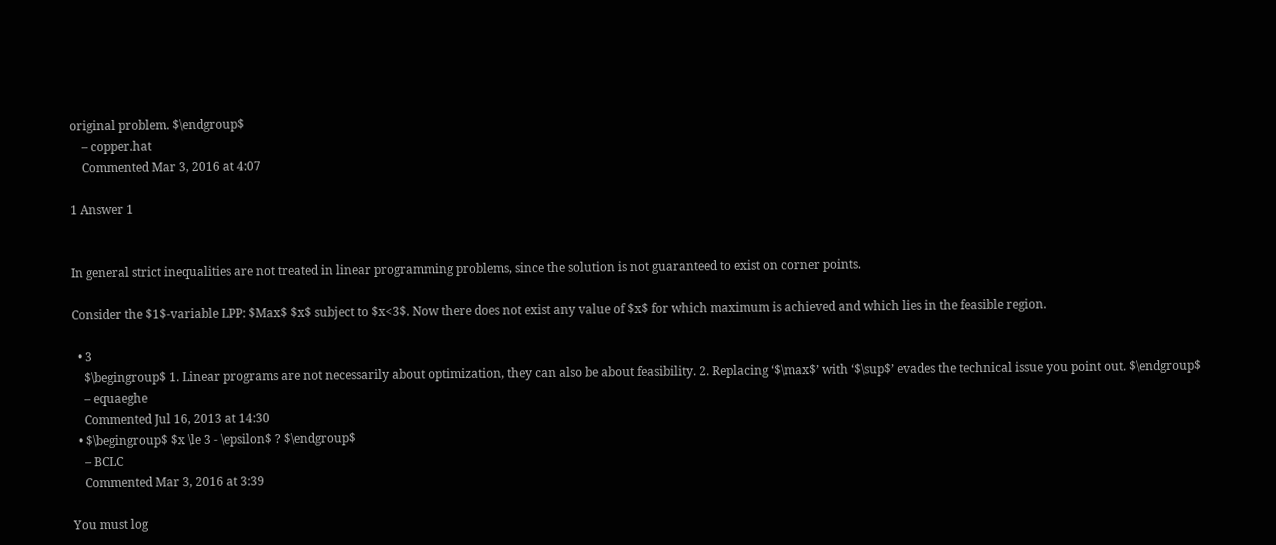original problem. $\endgroup$
    – copper.hat
    Commented Mar 3, 2016 at 4:07

1 Answer 1


In general strict inequalities are not treated in linear programming problems, since the solution is not guaranteed to exist on corner points.

Consider the $1$-variable LPP: $Max$ $x$ subject to $x<3$. Now there does not exist any value of $x$ for which maximum is achieved and which lies in the feasible region.

  • 3
    $\begingroup$ 1. Linear programs are not necessarily about optimization, they can also be about feasibility. 2. Replacing ‘$\max$’ with ‘$\sup$’ evades the technical issue you point out. $\endgroup$
    – equaeghe
    Commented Jul 16, 2013 at 14:30
  • $\begingroup$ $x \le 3 - \epsilon$ ? $\endgroup$
    – BCLC
    Commented Mar 3, 2016 at 3:39

You must log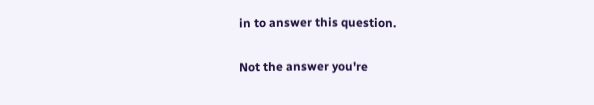in to answer this question.

Not the answer you're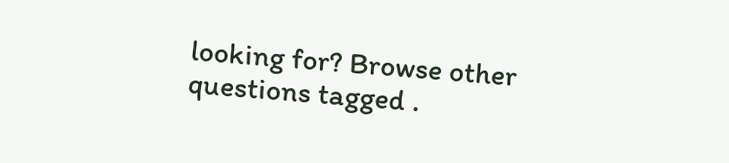looking for? Browse other questions tagged .